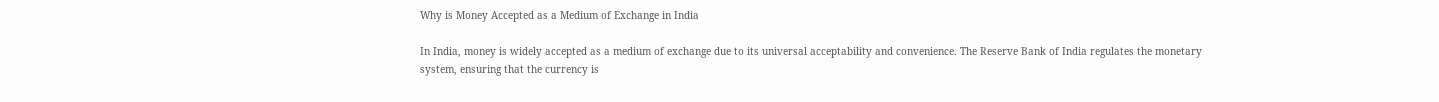Why is Money Accepted as a Medium of Exchange in India

In India, money is widely accepted as a medium of exchange due to its universal acceptability and convenience. The Reserve Bank of India regulates the monetary system, ensuring that the currency is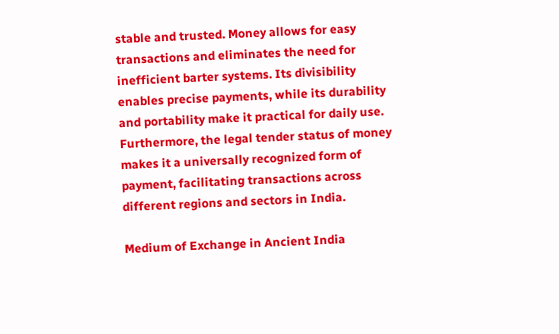stable and trusted. Money allows for easy transactions and eliminates the need for inefficient barter systems. Its divisibility enables precise payments, while its durability and portability make it practical for daily use. Furthermore, the legal tender status of money makes it a universally recognized form of payment, facilitating transactions across different regions and sectors in India.

Medium of Exchange in Ancient India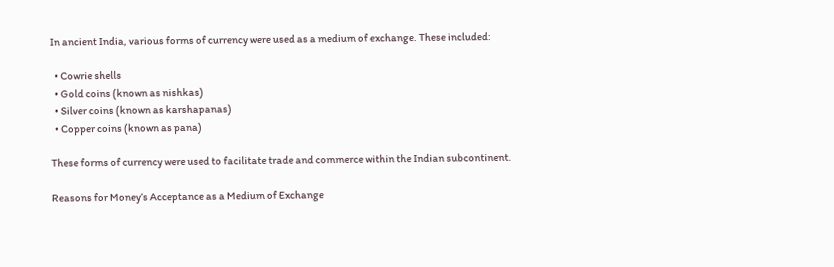In ancient India, various forms of currency were used as a medium of exchange. These included:

  • Cowrie shells
  • Gold coins (known as nishkas)
  • Silver coins (known as karshapanas)
  • Copper coins (known as pana)

These forms of currency were used to facilitate trade and commerce within the Indian subcontinent.

Reasons for Money’s Acceptance as a Medium of Exchange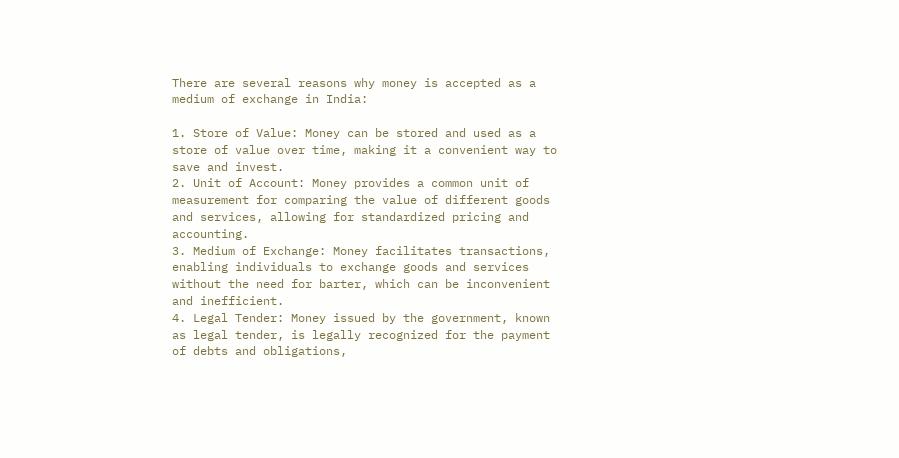There are several reasons why money is accepted as a medium of exchange in India:

1. Store of Value: Money can be stored and used as a store of value over time, making it a convenient way to save and invest.
2. Unit of Account: Money provides a common unit of measurement for comparing the value of different goods and services, allowing for standardized pricing and accounting.
3. Medium of Exchange: Money facilitates transactions, enabling individuals to exchange goods and services without the need for barter, which can be inconvenient and inefficient.
4. Legal Tender: Money issued by the government, known as legal tender, is legally recognized for the payment of debts and obligations,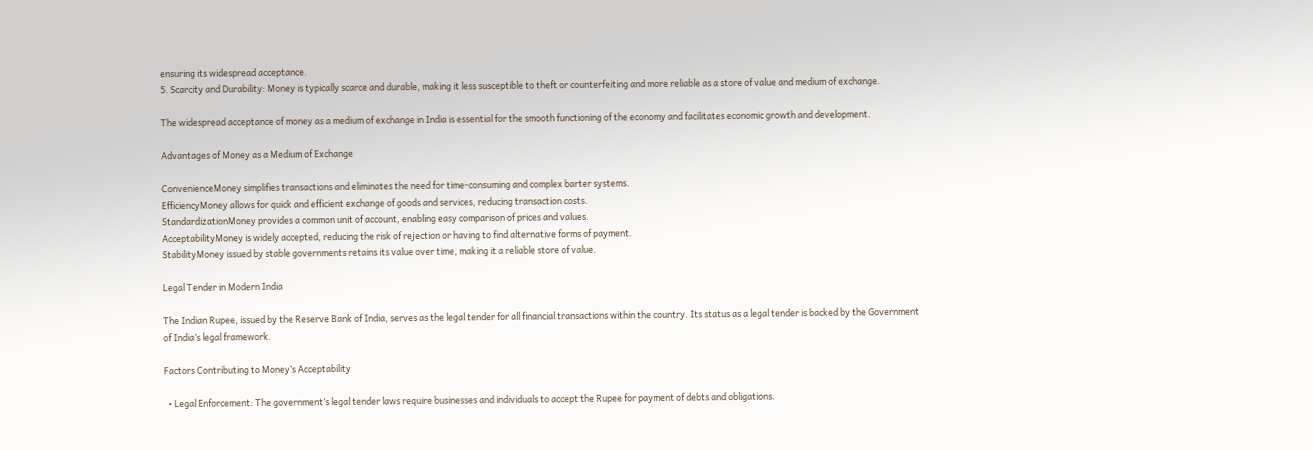ensuring its widespread acceptance.
5. Scarcity and Durability: Money is typically scarce and durable, making it less susceptible to theft or counterfeiting and more reliable as a store of value and medium of exchange.

The widespread acceptance of money as a medium of exchange in India is essential for the smooth functioning of the economy and facilitates economic growth and development.

Advantages of Money as a Medium of Exchange

ConvenienceMoney simplifies transactions and eliminates the need for time-consuming and complex barter systems.
EfficiencyMoney allows for quick and efficient exchange of goods and services, reducing transaction costs.
StandardizationMoney provides a common unit of account, enabling easy comparison of prices and values.
AcceptabilityMoney is widely accepted, reducing the risk of rejection or having to find alternative forms of payment.
StabilityMoney issued by stable governments retains its value over time, making it a reliable store of value.

Legal Tender in Modern India

The Indian Rupee, issued by the Reserve Bank of India, serves as the legal tender for all financial transactions within the country. Its status as a legal tender is backed by the Government of India’s legal framework.

Factors Contributing to Money’s Acceptability

  • Legal Enforcement: The government’s legal tender laws require businesses and individuals to accept the Rupee for payment of debts and obligations.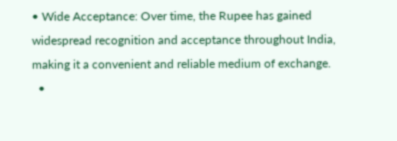• Wide Acceptance: Over time, the Rupee has gained widespread recognition and acceptance throughout India, making it a convenient and reliable medium of exchange.
  •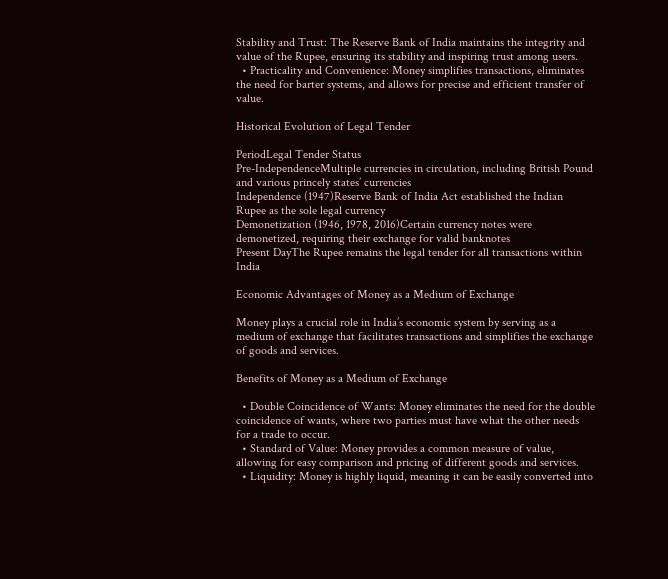Stability and Trust: The Reserve Bank of India maintains the integrity and value of the Rupee, ensuring its stability and inspiring trust among users.
  • Practicality and Convenience: Money simplifies transactions, eliminates the need for barter systems, and allows for precise and efficient transfer of value.

Historical Evolution of Legal Tender

PeriodLegal Tender Status
Pre-IndependenceMultiple currencies in circulation, including British Pound and various princely states’ currencies
Independence (1947)Reserve Bank of India Act established the Indian Rupee as the sole legal currency
Demonetization (1946, 1978, 2016)Certain currency notes were demonetized, requiring their exchange for valid banknotes
Present DayThe Rupee remains the legal tender for all transactions within India

Economic Advantages of Money as a Medium of Exchange

Money plays a crucial role in India’s economic system by serving as a medium of exchange that facilitates transactions and simplifies the exchange of goods and services.

Benefits of Money as a Medium of Exchange

  • Double Coincidence of Wants: Money eliminates the need for the double coincidence of wants, where two parties must have what the other needs for a trade to occur.
  • Standard of Value: Money provides a common measure of value, allowing for easy comparison and pricing of different goods and services.
  • Liquidity: Money is highly liquid, meaning it can be easily converted into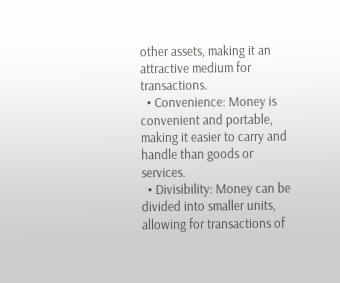other assets, making it an attractive medium for transactions.
  • Convenience: Money is convenient and portable, making it easier to carry and handle than goods or services.
  • Divisibility: Money can be divided into smaller units, allowing for transactions of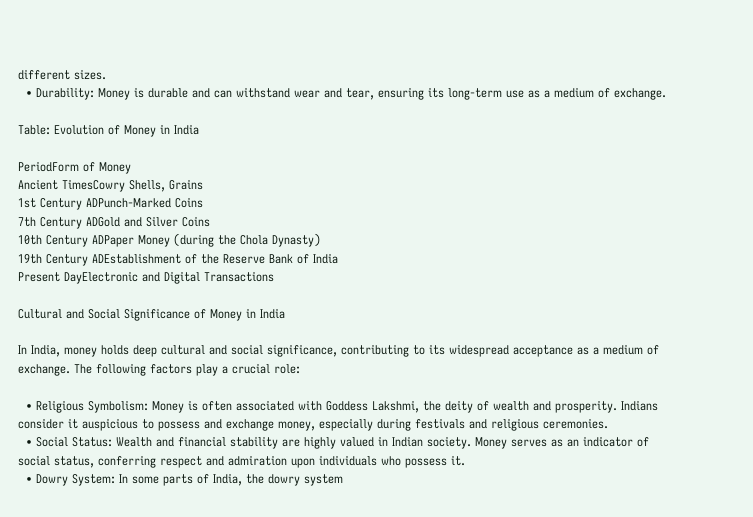different sizes.
  • Durability: Money is durable and can withstand wear and tear, ensuring its long-term use as a medium of exchange.

Table: Evolution of Money in India

PeriodForm of Money
Ancient TimesCowry Shells, Grains
1st Century ADPunch-Marked Coins
7th Century ADGold and Silver Coins
10th Century ADPaper Money (during the Chola Dynasty)
19th Century ADEstablishment of the Reserve Bank of India
Present DayElectronic and Digital Transactions

Cultural and Social Significance of Money in India

In India, money holds deep cultural and social significance, contributing to its widespread acceptance as a medium of exchange. The following factors play a crucial role:

  • Religious Symbolism: Money is often associated with Goddess Lakshmi, the deity of wealth and prosperity. Indians consider it auspicious to possess and exchange money, especially during festivals and religious ceremonies.
  • Social Status: Wealth and financial stability are highly valued in Indian society. Money serves as an indicator of social status, conferring respect and admiration upon individuals who possess it.
  • Dowry System: In some parts of India, the dowry system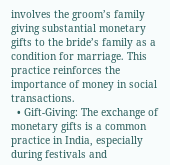involves the groom’s family giving substantial monetary gifts to the bride’s family as a condition for marriage. This practice reinforces the importance of money in social transactions.
  • Gift-Giving: The exchange of monetary gifts is a common practice in India, especially during festivals and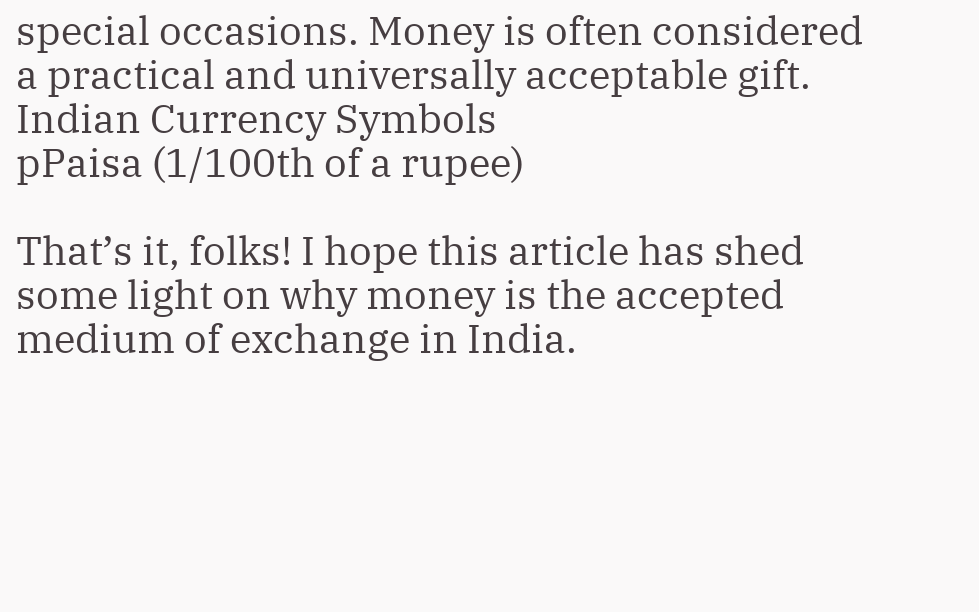special occasions. Money is often considered a practical and universally acceptable gift.
Indian Currency Symbols
pPaisa (1/100th of a rupee)

That’s it, folks! I hope this article has shed some light on why money is the accepted medium of exchange in India.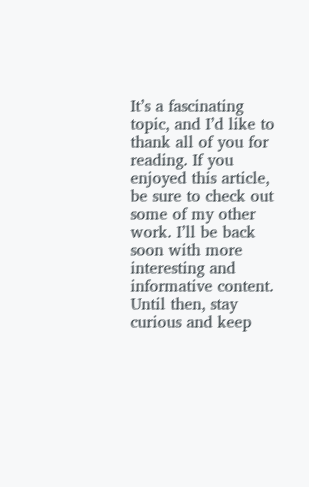It’s a fascinating topic, and I’d like to thank all of you for reading. If you enjoyed this article, be sure to check out some of my other work. I’ll be back soon with more interesting and informative content. Until then, stay curious and keep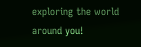exploring the world around you!